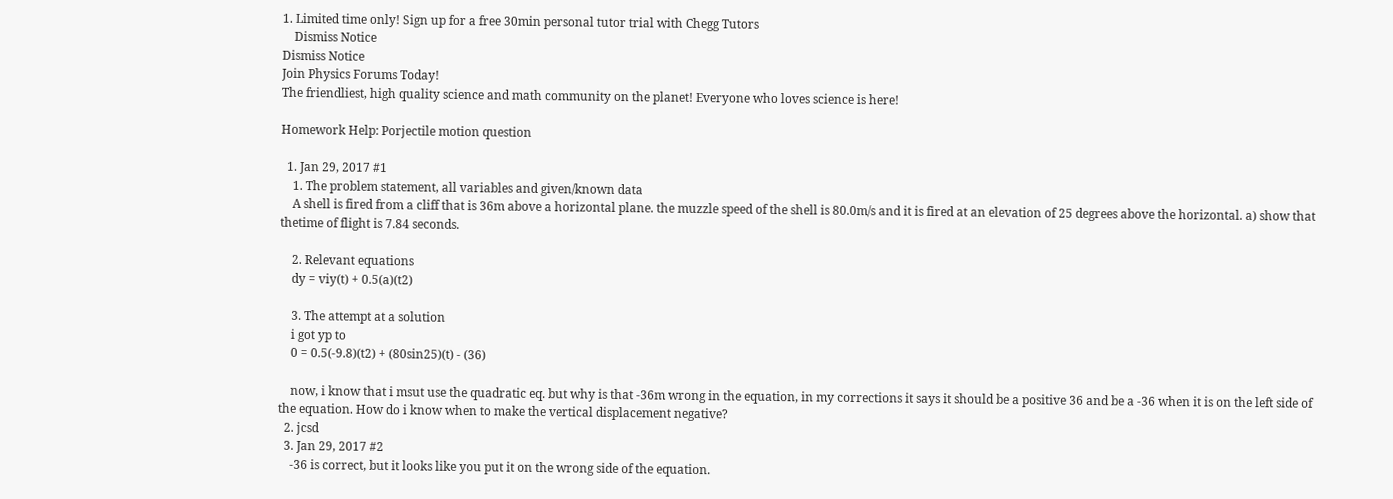1. Limited time only! Sign up for a free 30min personal tutor trial with Chegg Tutors
    Dismiss Notice
Dismiss Notice
Join Physics Forums Today!
The friendliest, high quality science and math community on the planet! Everyone who loves science is here!

Homework Help: Porjectile motion question

  1. Jan 29, 2017 #1
    1. The problem statement, all variables and given/known data
    A shell is fired from a cliff that is 36m above a horizontal plane. the muzzle speed of the shell is 80.0m/s and it is fired at an elevation of 25 degrees above the horizontal. a) show that thetime of flight is 7.84 seconds.

    2. Relevant equations
    dy = viy(t) + 0.5(a)(t2)

    3. The attempt at a solution
    i got yp to
    0 = 0.5(-9.8)(t2) + (80sin25)(t) - (36)

    now, i know that i msut use the quadratic eq. but why is that -36m wrong in the equation, in my corrections it says it should be a positive 36 and be a -36 when it is on the left side of the equation. How do i know when to make the vertical displacement negative?
  2. jcsd
  3. Jan 29, 2017 #2
    -36 is correct, but it looks like you put it on the wrong side of the equation.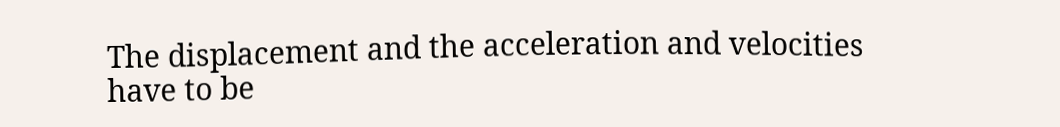The displacement and the acceleration and velocities have to be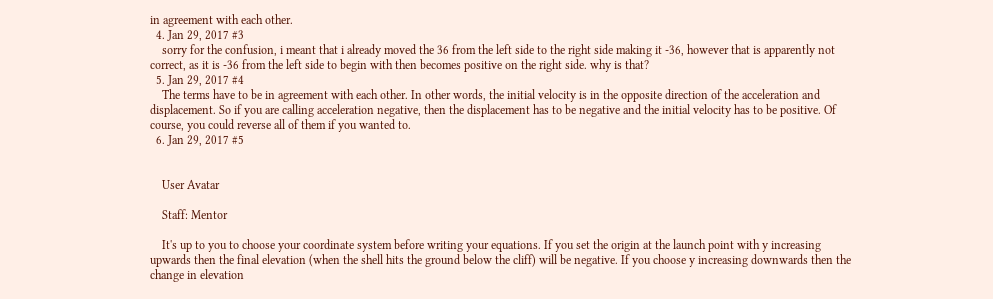in agreement with each other.
  4. Jan 29, 2017 #3
    sorry for the confusion, i meant that i already moved the 36 from the left side to the right side making it -36, however that is apparently not correct, as it is -36 from the left side to begin with then becomes positive on the right side. why is that?
  5. Jan 29, 2017 #4
    The terms have to be in agreement with each other. In other words, the initial velocity is in the opposite direction of the acceleration and displacement. So if you are calling acceleration negative, then the displacement has to be negative and the initial velocity has to be positive. Of course, you could reverse all of them if you wanted to.
  6. Jan 29, 2017 #5


    User Avatar

    Staff: Mentor

    It's up to you to choose your coordinate system before writing your equations. If you set the origin at the launch point with y increasing upwards then the final elevation (when the shell hits the ground below the cliff) will be negative. If you choose y increasing downwards then the change in elevation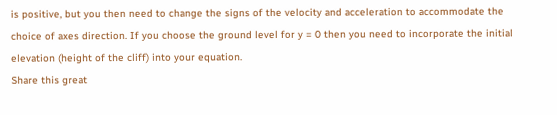is positive, but you then need to change the signs of the velocity and acceleration to accommodate the choice of axes direction. If you choose the ground level for y = 0 then you need to incorporate the initial elevation (height of the cliff) into your equation.
Share this great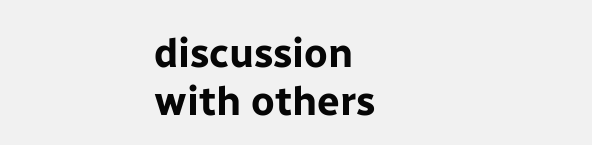discussion with others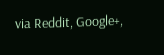via Reddit, Google+,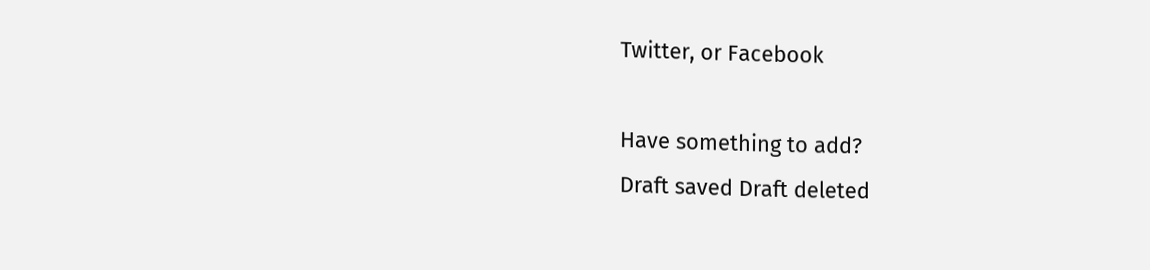Twitter, or Facebook

Have something to add?
Draft saved Draft deleted